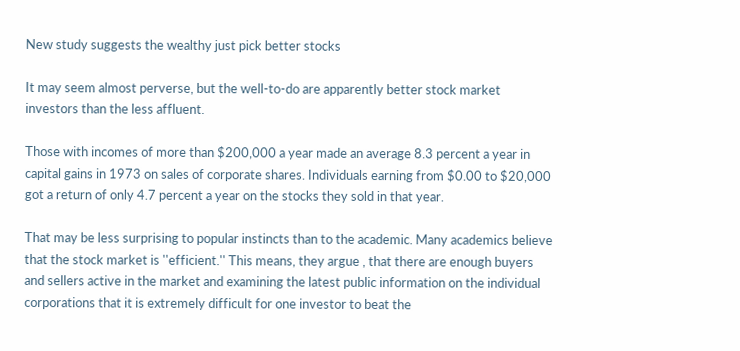New study suggests the wealthy just pick better stocks

It may seem almost perverse, but the well-to-do are apparently better stock market investors than the less affluent.

Those with incomes of more than $200,000 a year made an average 8.3 percent a year in capital gains in 1973 on sales of corporate shares. Individuals earning from $0.00 to $20,000 got a return of only 4.7 percent a year on the stocks they sold in that year.

That may be less surprising to popular instincts than to the academic. Many academics believe that the stock market is ''efficient.'' This means, they argue , that there are enough buyers and sellers active in the market and examining the latest public information on the individual corporations that it is extremely difficult for one investor to beat the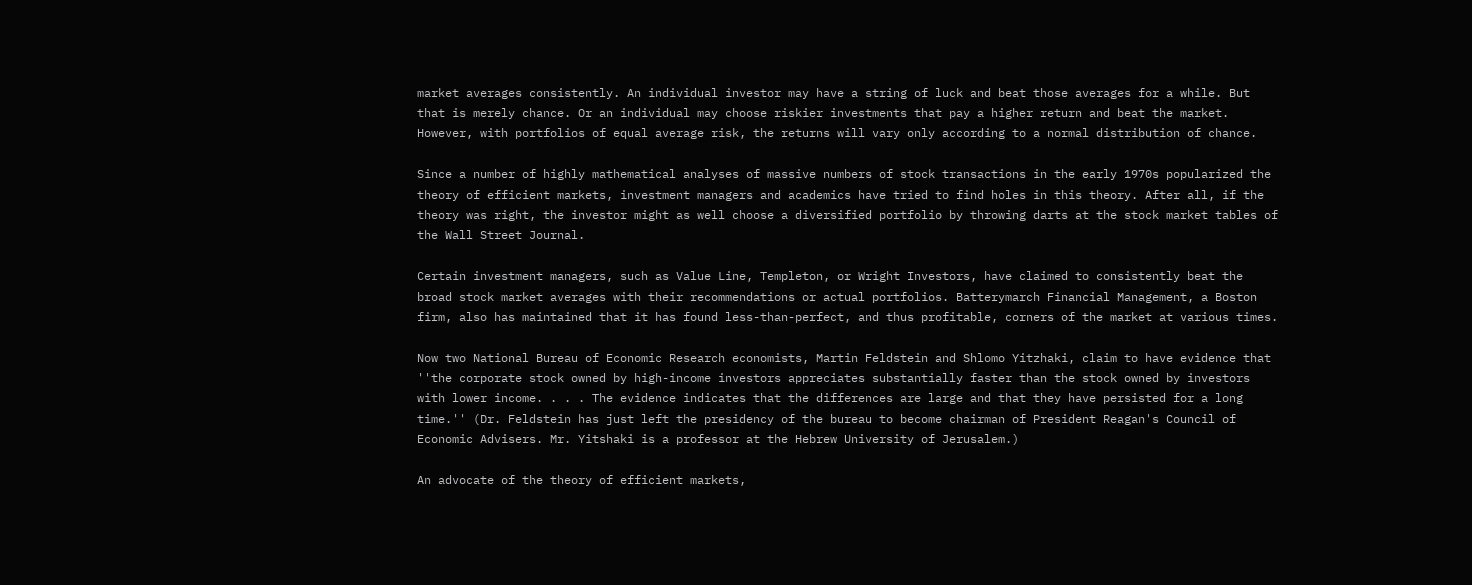market averages consistently. An individual investor may have a string of luck and beat those averages for a while. But that is merely chance. Or an individual may choose riskier investments that pay a higher return and beat the market. However, with portfolios of equal average risk, the returns will vary only according to a normal distribution of chance.

Since a number of highly mathematical analyses of massive numbers of stock transactions in the early 1970s popularized the theory of efficient markets, investment managers and academics have tried to find holes in this theory. After all, if the theory was right, the investor might as well choose a diversified portfolio by throwing darts at the stock market tables of the Wall Street Journal.

Certain investment managers, such as Value Line, Templeton, or Wright Investors, have claimed to consistently beat the broad stock market averages with their recommendations or actual portfolios. Batterymarch Financial Management, a Boston firm, also has maintained that it has found less-than-perfect, and thus profitable, corners of the market at various times.

Now two National Bureau of Economic Research economists, Martin Feldstein and Shlomo Yitzhaki, claim to have evidence that ''the corporate stock owned by high-income investors appreciates substantially faster than the stock owned by investors with lower income. . . . The evidence indicates that the differences are large and that they have persisted for a long time.'' (Dr. Feldstein has just left the presidency of the bureau to become chairman of President Reagan's Council of Economic Advisers. Mr. Yitshaki is a professor at the Hebrew University of Jerusalem.)

An advocate of the theory of efficient markets,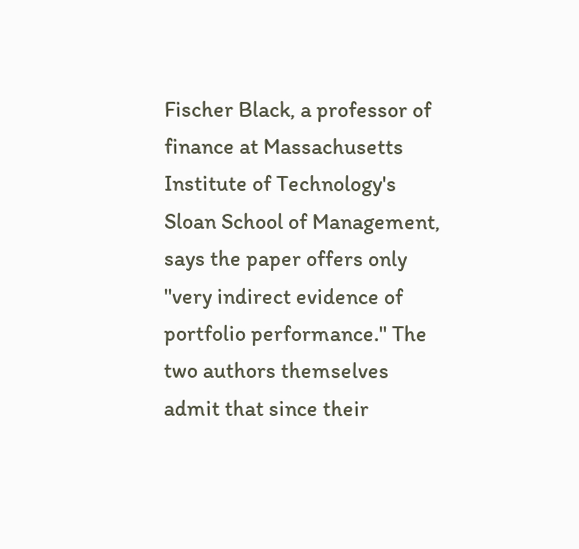Fischer Black, a professor of finance at Massachusetts Institute of Technology's Sloan School of Management, says the paper offers only ''very indirect evidence of portfolio performance.'' The two authors themselves admit that since their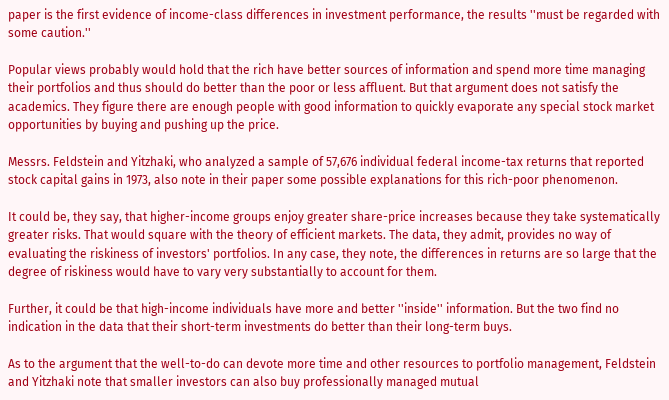paper is the first evidence of income-class differences in investment performance, the results ''must be regarded with some caution.''

Popular views probably would hold that the rich have better sources of information and spend more time managing their portfolios and thus should do better than the poor or less affluent. But that argument does not satisfy the academics. They figure there are enough people with good information to quickly evaporate any special stock market opportunities by buying and pushing up the price.

Messrs. Feldstein and Yitzhaki, who analyzed a sample of 57,676 individual federal income-tax returns that reported stock capital gains in 1973, also note in their paper some possible explanations for this rich-poor phenomenon.

It could be, they say, that higher-income groups enjoy greater share-price increases because they take systematically greater risks. That would square with the theory of efficient markets. The data, they admit, provides no way of evaluating the riskiness of investors' portfolios. In any case, they note, the differences in returns are so large that the degree of riskiness would have to vary very substantially to account for them.

Further, it could be that high-income individuals have more and better ''inside'' information. But the two find no indication in the data that their short-term investments do better than their long-term buys.

As to the argument that the well-to-do can devote more time and other resources to portfolio management, Feldstein and Yitzhaki note that smaller investors can also buy professionally managed mutual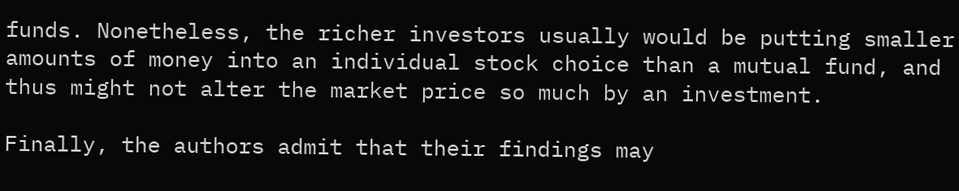funds. Nonetheless, the richer investors usually would be putting smaller amounts of money into an individual stock choice than a mutual fund, and thus might not alter the market price so much by an investment.

Finally, the authors admit that their findings may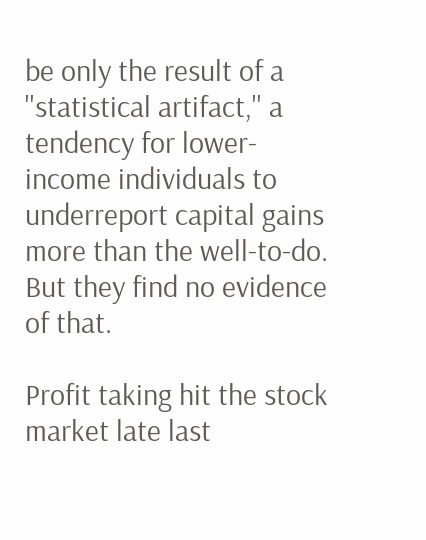be only the result of a ''statistical artifact,'' a tendency for lower-income individuals to underreport capital gains more than the well-to-do. But they find no evidence of that.

Profit taking hit the stock market late last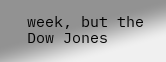week, but the Dow Jones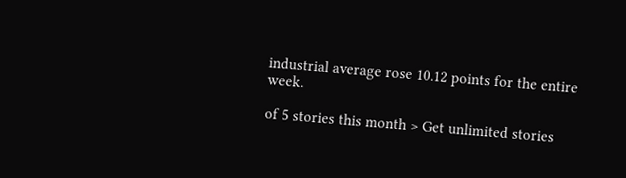industrial average rose 10.12 points for the entire week.

of 5 stories this month > Get unlimited stories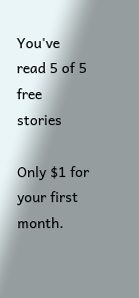You've read 5 of 5 free stories

Only $1 for your first month.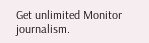Get unlimited Monitor journalism.